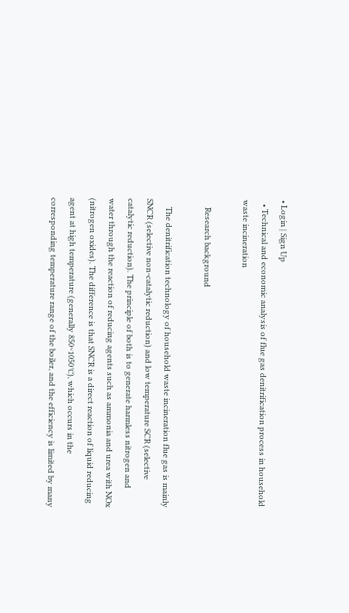• Login | Sign Up
  • Technical and economic analysis of flue gas denitrification process in household waste incineration

    Research background

    The denitrification technology of household waste incineration flue gas is mainly SNCR (selective non-catalytic reduction) and low temperature SCR (selective catalytic reduction). The principle of both is to generate harmless nitrogen and water through the reaction of reducing agents such as ammonia and urea with NOx (nitrogen oxides). The difference is that SNCR is a direct reaction of liquid reducing agent at high temperature (generally 850~1050℃), which occurs in the corresponding temperature range of the boiler, and the efficiency is limited by many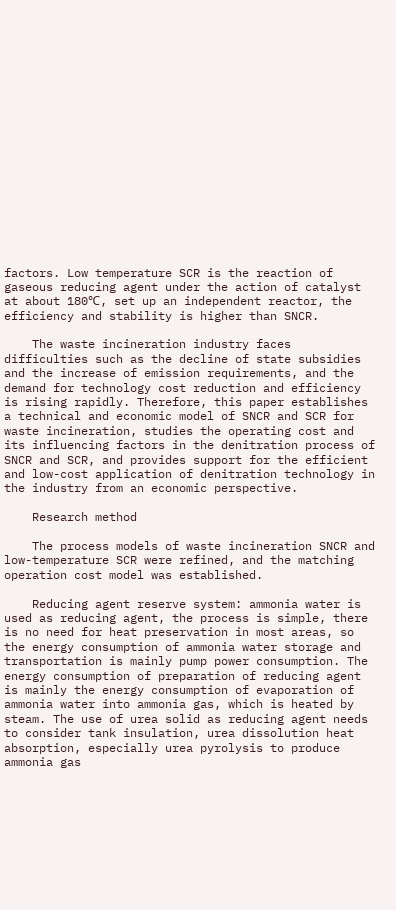factors. Low temperature SCR is the reaction of gaseous reducing agent under the action of catalyst at about 180℃, set up an independent reactor, the efficiency and stability is higher than SNCR.

    The waste incineration industry faces difficulties such as the decline of state subsidies and the increase of emission requirements, and the demand for technology cost reduction and efficiency is rising rapidly. Therefore, this paper establishes a technical and economic model of SNCR and SCR for waste incineration, studies the operating cost and its influencing factors in the denitration process of SNCR and SCR, and provides support for the efficient and low-cost application of denitration technology in the industry from an economic perspective.

    Research method

    The process models of waste incineration SNCR and low-temperature SCR were refined, and the matching operation cost model was established.

    Reducing agent reserve system: ammonia water is used as reducing agent, the process is simple, there is no need for heat preservation in most areas, so the energy consumption of ammonia water storage and transportation is mainly pump power consumption. The energy consumption of preparation of reducing agent is mainly the energy consumption of evaporation of ammonia water into ammonia gas, which is heated by steam. The use of urea solid as reducing agent needs to consider tank insulation, urea dissolution heat absorption, especially urea pyrolysis to produce ammonia gas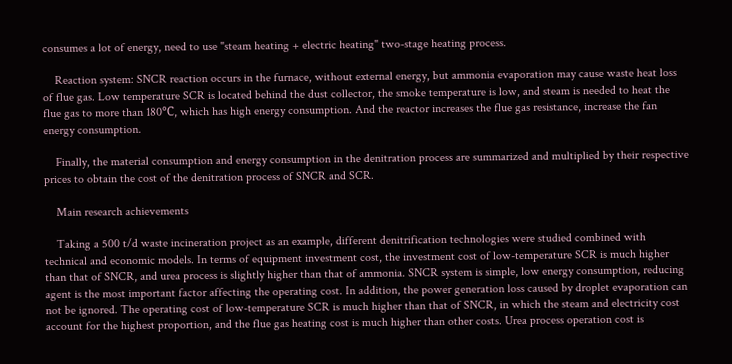consumes a lot of energy, need to use "steam heating + electric heating" two-stage heating process.

    Reaction system: SNCR reaction occurs in the furnace, without external energy, but ammonia evaporation may cause waste heat loss of flue gas. Low temperature SCR is located behind the dust collector, the smoke temperature is low, and steam is needed to heat the flue gas to more than 180℃, which has high energy consumption. And the reactor increases the flue gas resistance, increase the fan energy consumption.

    Finally, the material consumption and energy consumption in the denitration process are summarized and multiplied by their respective prices to obtain the cost of the denitration process of SNCR and SCR.

    Main research achievements

    Taking a 500 t/d waste incineration project as an example, different denitrification technologies were studied combined with technical and economic models. In terms of equipment investment cost, the investment cost of low-temperature SCR is much higher than that of SNCR, and urea process is slightly higher than that of ammonia. SNCR system is simple, low energy consumption, reducing agent is the most important factor affecting the operating cost. In addition, the power generation loss caused by droplet evaporation can not be ignored. The operating cost of low-temperature SCR is much higher than that of SNCR, in which the steam and electricity cost account for the highest proportion, and the flue gas heating cost is much higher than other costs. Urea process operation cost is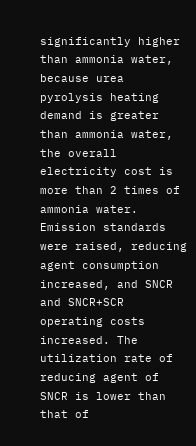significantly higher than ammonia water, because urea pyrolysis heating demand is greater than ammonia water, the overall electricity cost is more than 2 times of ammonia water. Emission standards were raised, reducing agent consumption increased, and SNCR and SNCR+SCR operating costs increased. The utilization rate of reducing agent of SNCR is lower than that of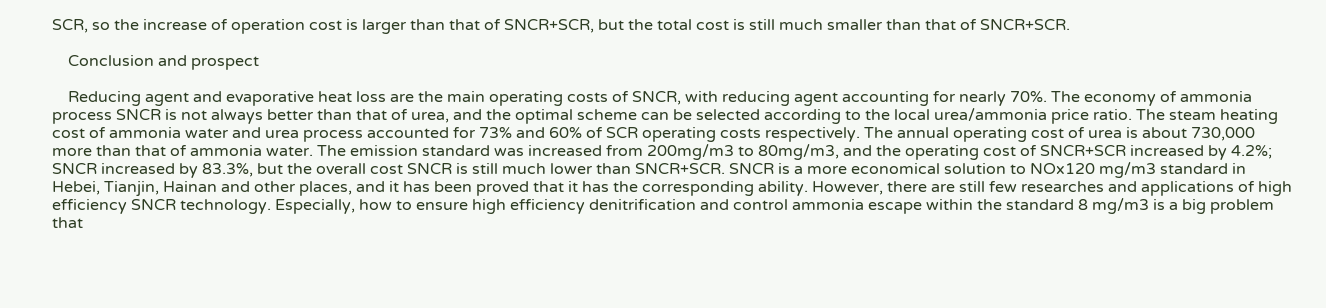SCR, so the increase of operation cost is larger than that of SNCR+SCR, but the total cost is still much smaller than that of SNCR+SCR.

    Conclusion and prospect

    Reducing agent and evaporative heat loss are the main operating costs of SNCR, with reducing agent accounting for nearly 70%. The economy of ammonia process SNCR is not always better than that of urea, and the optimal scheme can be selected according to the local urea/ammonia price ratio. The steam heating cost of ammonia water and urea process accounted for 73% and 60% of SCR operating costs respectively. The annual operating cost of urea is about 730,000 more than that of ammonia water. The emission standard was increased from 200mg/m3 to 80mg/m3, and the operating cost of SNCR+SCR increased by 4.2%; SNCR increased by 83.3%, but the overall cost SNCR is still much lower than SNCR+SCR. SNCR is a more economical solution to NOx120 mg/m3 standard in Hebei, Tianjin, Hainan and other places, and it has been proved that it has the corresponding ability. However, there are still few researches and applications of high efficiency SNCR technology. Especially, how to ensure high efficiency denitrification and control ammonia escape within the standard 8 mg/m3 is a big problem that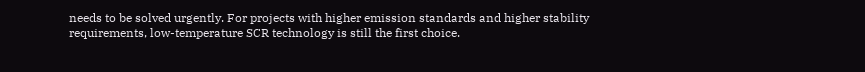needs to be solved urgently. For projects with higher emission standards and higher stability requirements, low-temperature SCR technology is still the first choice.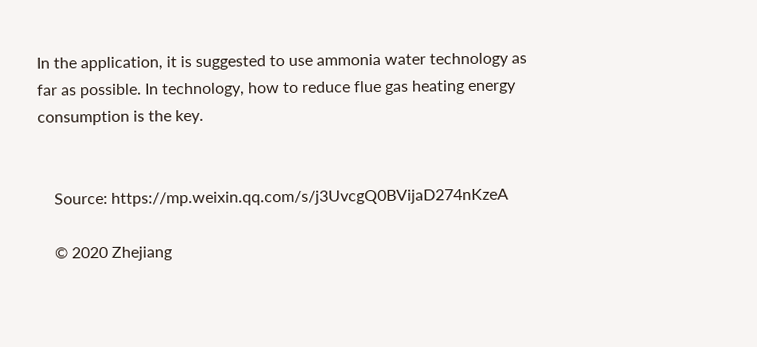In the application, it is suggested to use ammonia water technology as far as possible. In technology, how to reduce flue gas heating energy consumption is the key.


    Source: https://mp.weixin.qq.com/s/j3UvcgQ0BVijaD274nKzeA

    © 2020 Zhejiang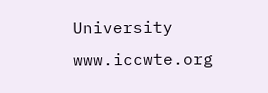University www.iccwte.org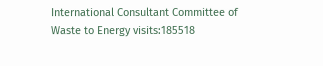International Consultant Committee of Waste to Energy visits:185518